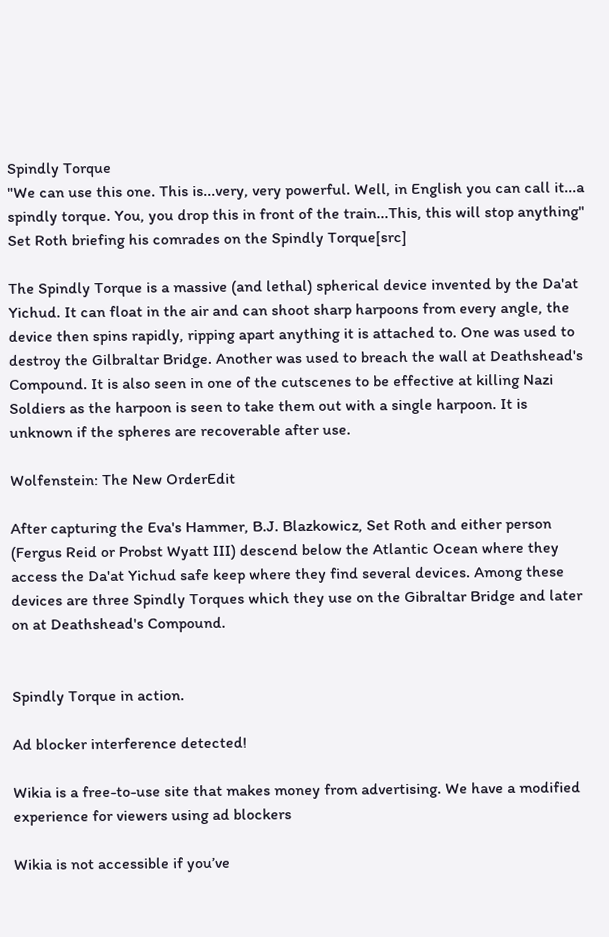Spindly Torque
"We can use this one. This is...very, very powerful. Well, in English you can call it...a spindly torque. You, you drop this in front of the train...This, this will stop anything"
Set Roth briefing his comrades on the Spindly Torque[src]

The Spindly Torque is a massive (and lethal) spherical device invented by the Da'at Yichud. It can float in the air and can shoot sharp harpoons from every angle, the device then spins rapidly, ripping apart anything it is attached to. One was used to destroy the Gilbraltar Bridge. Another was used to breach the wall at Deathshead's Compound. It is also seen in one of the cutscenes to be effective at killing Nazi Soldiers as the harpoon is seen to take them out with a single harpoon. It is unknown if the spheres are recoverable after use.

Wolfenstein: The New OrderEdit

After capturing the Eva's Hammer, B.J. Blazkowicz, Set Roth and either person (Fergus Reid or Probst Wyatt III) descend below the Atlantic Ocean where they access the Da'at Yichud safe keep where they find several devices. Among these devices are three Spindly Torques which they use on the Gibraltar Bridge and later on at Deathshead's Compound.


Spindly Torque in action.

Ad blocker interference detected!

Wikia is a free-to-use site that makes money from advertising. We have a modified experience for viewers using ad blockers

Wikia is not accessible if you’ve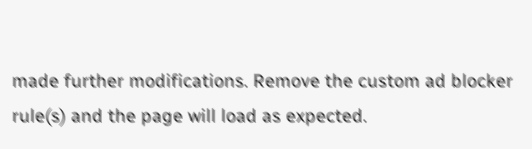made further modifications. Remove the custom ad blocker rule(s) and the page will load as expected.